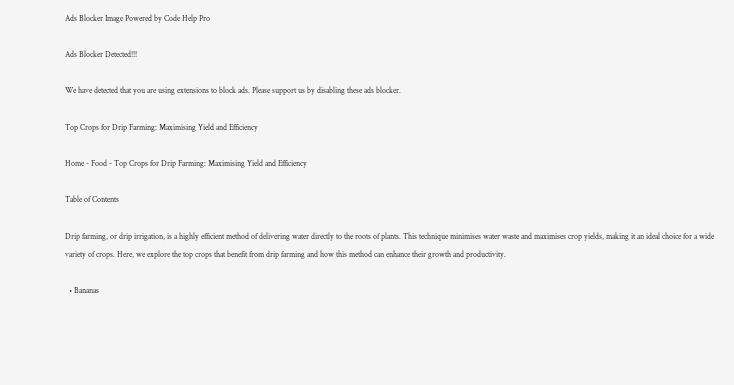Ads Blocker Image Powered by Code Help Pro

Ads Blocker Detected!!!

We have detected that you are using extensions to block ads. Please support us by disabling these ads blocker.

Top Crops for Drip Farming: Maximising Yield and Efficiency

Home - Food - Top Crops for Drip Farming: Maximising Yield and Efficiency

Table of Contents

Drip farming, or drip irrigation, is a highly efficient method of delivering water directly to the roots of plants. This technique minimises water waste and maximises crop yields, making it an ideal choice for a wide variety of crops. Here, we explore the top crops that benefit from drip farming and how this method can enhance their growth and productivity.

  • Bananas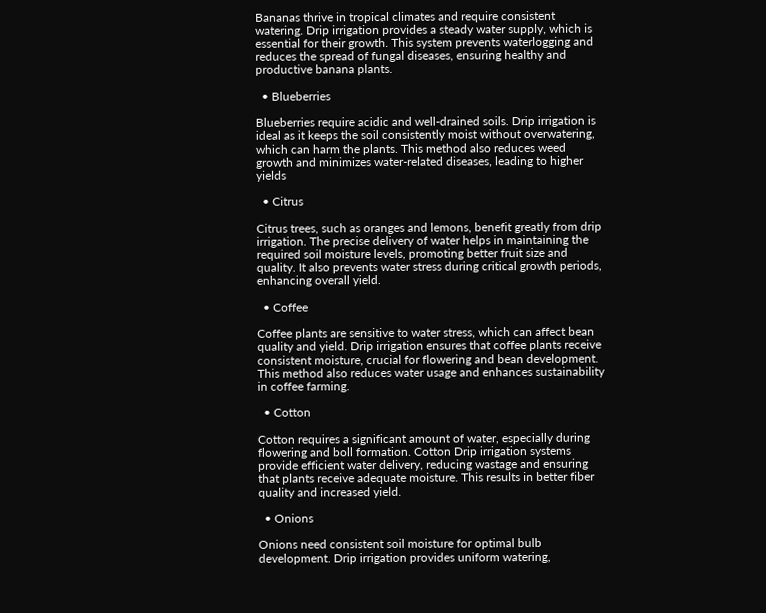Bananas thrive in tropical climates and require consistent watering. Drip irrigation provides a steady water supply, which is essential for their growth. This system prevents waterlogging and reduces the spread of fungal diseases, ensuring healthy and productive banana plants.

  • Blueberries

Blueberries require acidic and well-drained soils. Drip irrigation is ideal as it keeps the soil consistently moist without overwatering, which can harm the plants. This method also reduces weed growth and minimizes water-related diseases, leading to higher yields

  • Citrus

Citrus trees, such as oranges and lemons, benefit greatly from drip irrigation. The precise delivery of water helps in maintaining the required soil moisture levels, promoting better fruit size and quality. It also prevents water stress during critical growth periods, enhancing overall yield.

  • Coffee

Coffee plants are sensitive to water stress, which can affect bean quality and yield. Drip irrigation ensures that coffee plants receive consistent moisture, crucial for flowering and bean development. This method also reduces water usage and enhances sustainability in coffee farming.

  • Cotton

Cotton requires a significant amount of water, especially during flowering and boll formation. Cotton Drip irrigation systems provide efficient water delivery, reducing wastage and ensuring that plants receive adequate moisture. This results in better fiber quality and increased yield.

  • Onions

Onions need consistent soil moisture for optimal bulb development. Drip irrigation provides uniform watering,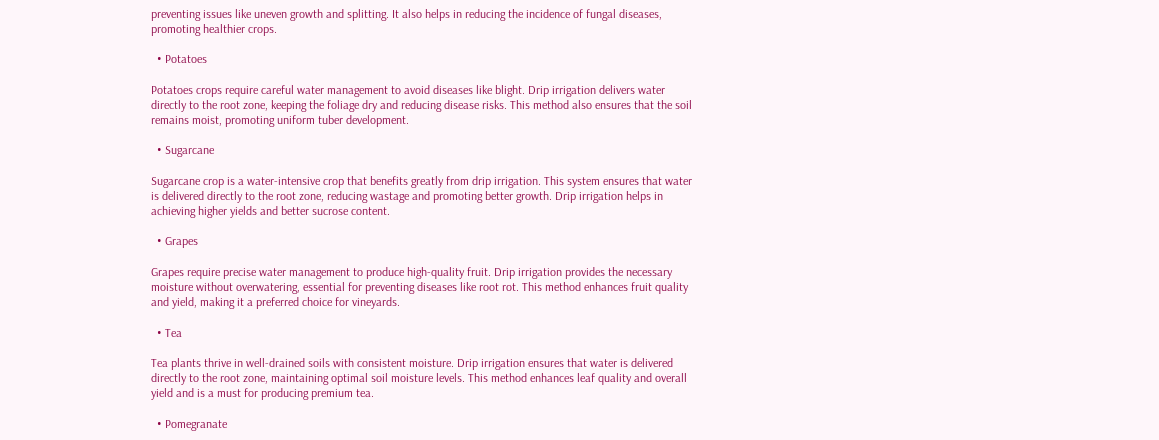preventing issues like uneven growth and splitting. It also helps in reducing the incidence of fungal diseases, promoting healthier crops.

  • Potatoes

Potatoes crops require careful water management to avoid diseases like blight. Drip irrigation delivers water directly to the root zone, keeping the foliage dry and reducing disease risks. This method also ensures that the soil remains moist, promoting uniform tuber development.

  • Sugarcane

Sugarcane crop is a water-intensive crop that benefits greatly from drip irrigation. This system ensures that water is delivered directly to the root zone, reducing wastage and promoting better growth. Drip irrigation helps in achieving higher yields and better sucrose content.

  • Grapes

Grapes require precise water management to produce high-quality fruit. Drip irrigation provides the necessary moisture without overwatering, essential for preventing diseases like root rot. This method enhances fruit quality and yield, making it a preferred choice for vineyards.

  • Tea

Tea plants thrive in well-drained soils with consistent moisture. Drip irrigation ensures that water is delivered directly to the root zone, maintaining optimal soil moisture levels. This method enhances leaf quality and overall yield and is a must for producing premium tea.

  • Pomegranate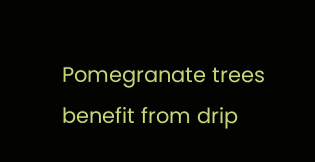Pomegranate trees benefit from drip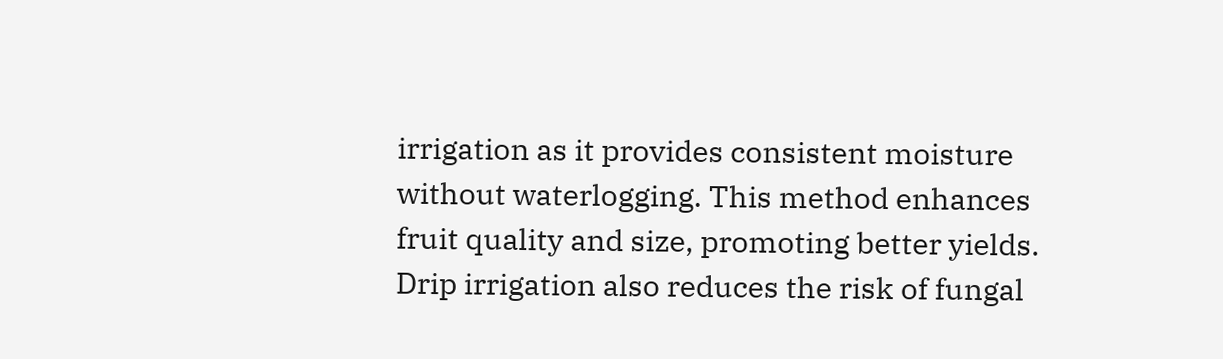irrigation as it provides consistent moisture without waterlogging. This method enhances fruit quality and size, promoting better yields. Drip irrigation also reduces the risk of fungal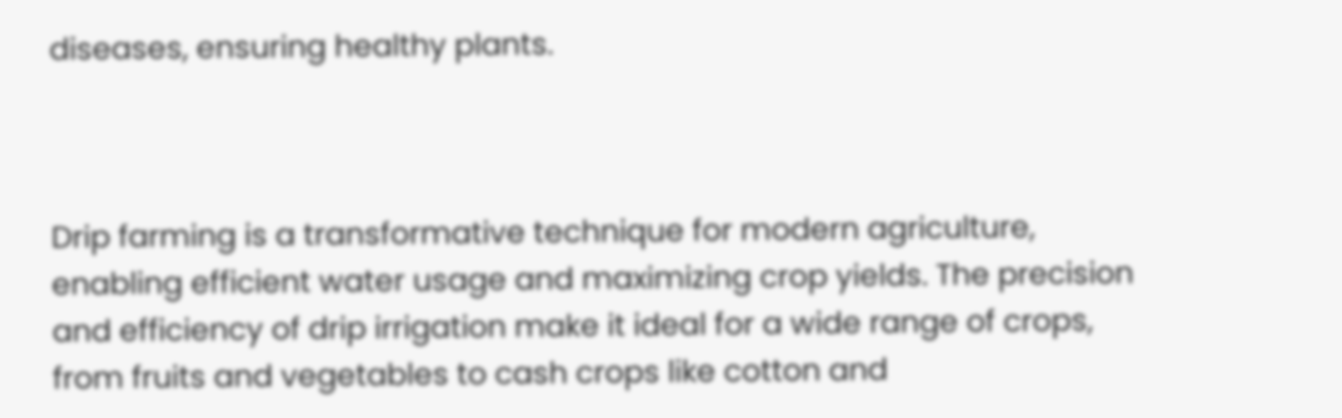diseases, ensuring healthy plants.



Drip farming is a transformative technique for modern agriculture, enabling efficient water usage and maximizing crop yields. The precision and efficiency of drip irrigation make it ideal for a wide range of crops, from fruits and vegetables to cash crops like cotton and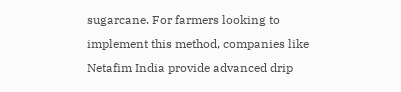sugarcane. For farmers looking to implement this method, companies like Netafim India provide advanced drip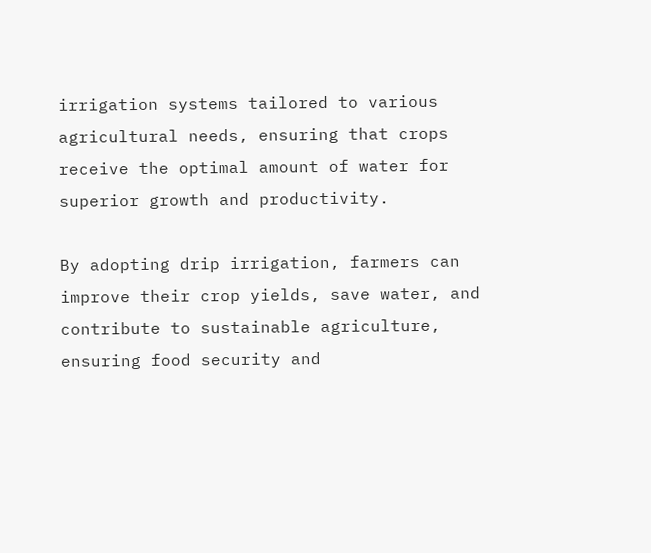irrigation systems tailored to various agricultural needs, ensuring that crops receive the optimal amount of water for superior growth and productivity.

By adopting drip irrigation, farmers can improve their crop yields, save water, and contribute to sustainable agriculture, ensuring food security and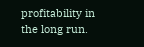profitability in the long run.